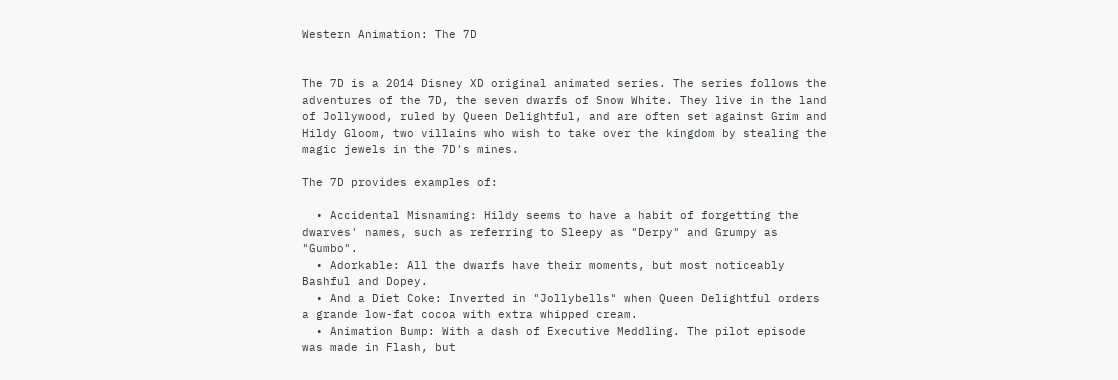Western Animation: The 7D


The 7D is a 2014 Disney XD original animated series. The series follows the adventures of the 7D, the seven dwarfs of Snow White. They live in the land of Jollywood, ruled by Queen Delightful, and are often set against Grim and Hildy Gloom, two villains who wish to take over the kingdom by stealing the magic jewels in the 7D's mines.

The 7D provides examples of:

  • Accidental Misnaming: Hildy seems to have a habit of forgetting the dwarves' names, such as referring to Sleepy as "Derpy" and Grumpy as "Gumbo".
  • Adorkable: All the dwarfs have their moments, but most noticeably Bashful and Dopey.
  • And a Diet Coke: Inverted in "Jollybells" when Queen Delightful orders a grande low-fat cocoa with extra whipped cream.
  • Animation Bump: With a dash of Executive Meddling. The pilot episode was made in Flash, but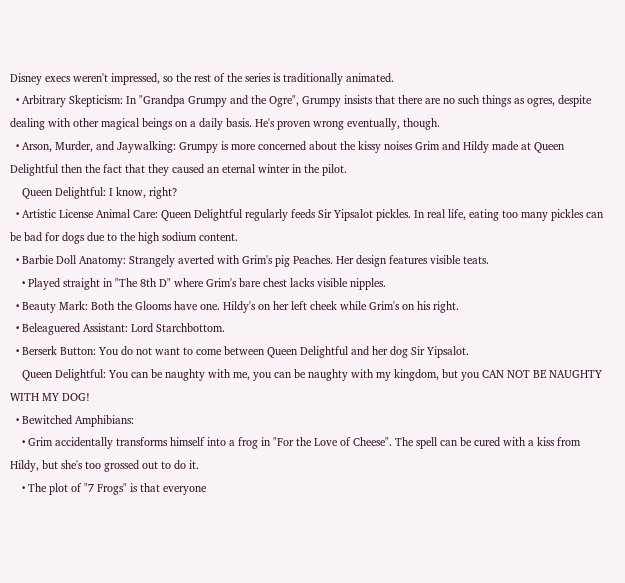Disney execs weren't impressed, so the rest of the series is traditionally animated.
  • Arbitrary Skepticism: In "Grandpa Grumpy and the Ogre", Grumpy insists that there are no such things as ogres, despite dealing with other magical beings on a daily basis. He's proven wrong eventually, though.
  • Arson, Murder, and Jaywalking: Grumpy is more concerned about the kissy noises Grim and Hildy made at Queen Delightful then the fact that they caused an eternal winter in the pilot.
    Queen Delightful: I know, right?
  • Artistic License Animal Care: Queen Delightful regularly feeds Sir Yipsalot pickles. In real life, eating too many pickles can be bad for dogs due to the high sodium content.
  • Barbie Doll Anatomy: Strangely averted with Grim's pig Peaches. Her design features visible teats.
    • Played straight in "The 8th D" where Grim's bare chest lacks visible nipples.
  • Beauty Mark: Both the Glooms have one. Hildy's on her left cheek while Grim's on his right.
  • Beleaguered Assistant: Lord Starchbottom.
  • Berserk Button: You do not want to come between Queen Delightful and her dog Sir Yipsalot.
    Queen Delightful: You can be naughty with me, you can be naughty with my kingdom, but you CAN NOT BE NAUGHTY WITH MY DOG!
  • Bewitched Amphibians:
    • Grim accidentally transforms himself into a frog in "For the Love of Cheese". The spell can be cured with a kiss from Hildy, but she's too grossed out to do it.
    • The plot of "7 Frogs" is that everyone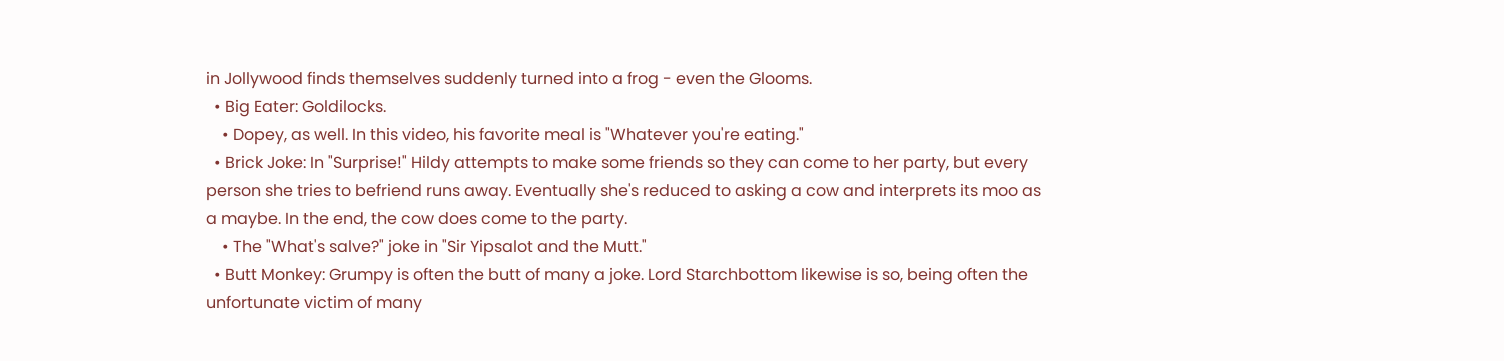in Jollywood finds themselves suddenly turned into a frog - even the Glooms.
  • Big Eater: Goldilocks.
    • Dopey, as well. In this video, his favorite meal is "Whatever you're eating."
  • Brick Joke: In "Surprise!" Hildy attempts to make some friends so they can come to her party, but every person she tries to befriend runs away. Eventually she's reduced to asking a cow and interprets its moo as a maybe. In the end, the cow does come to the party.
    • The "What's salve?" joke in "Sir Yipsalot and the Mutt."
  • Butt Monkey: Grumpy is often the butt of many a joke. Lord Starchbottom likewise is so, being often the unfortunate victim of many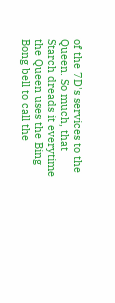of the 7D's services to the Queen. So much, that Starch dreads it everytime the Queen uses the Bing Bong bell to call the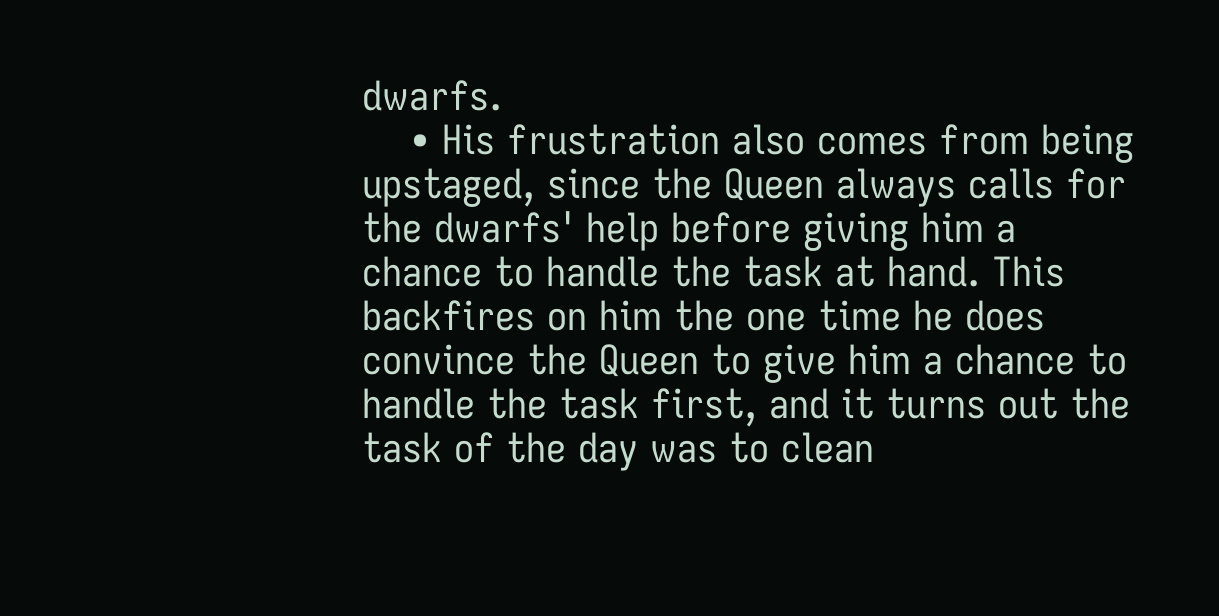dwarfs.
    • His frustration also comes from being upstaged, since the Queen always calls for the dwarfs' help before giving him a chance to handle the task at hand. This backfires on him the one time he does convince the Queen to give him a chance to handle the task first, and it turns out the task of the day was to clean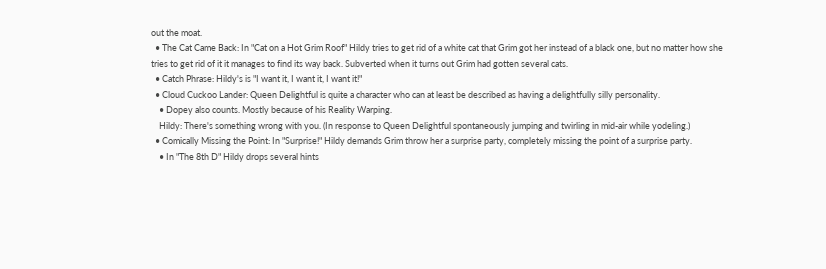out the moat.
  • The Cat Came Back: In "Cat on a Hot Grim Roof" Hildy tries to get rid of a white cat that Grim got her instead of a black one, but no matter how she tries to get rid of it it manages to find its way back. Subverted when it turns out Grim had gotten several cats.
  • Catch Phrase: Hildy's is "I want it, I want it, I want it!"
  • Cloud Cuckoo Lander: Queen Delightful is quite a character who can at least be described as having a delightfully silly personality.
    • Dopey also counts. Mostly because of his Reality Warping.
    Hildy: There's something wrong with you. (In response to Queen Delightful spontaneously jumping and twirling in mid-air while yodeling.)
  • Comically Missing the Point: In "Surprise!" Hildy demands Grim throw her a surprise party, completely missing the point of a surprise party.
    • In "The 8th D" Hildy drops several hints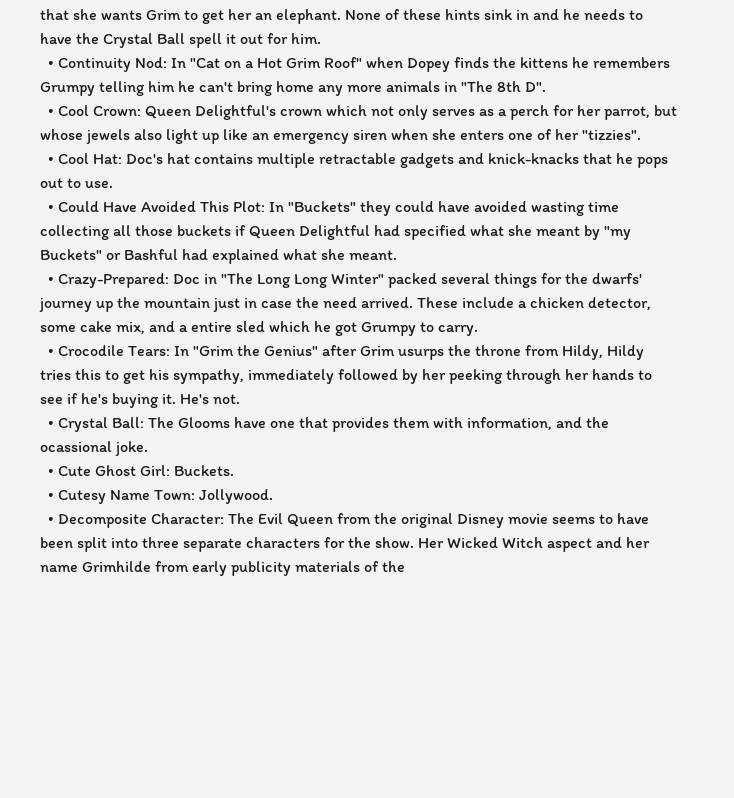that she wants Grim to get her an elephant. None of these hints sink in and he needs to have the Crystal Ball spell it out for him.
  • Continuity Nod: In "Cat on a Hot Grim Roof" when Dopey finds the kittens he remembers Grumpy telling him he can't bring home any more animals in "The 8th D".
  • Cool Crown: Queen Delightful's crown which not only serves as a perch for her parrot, but whose jewels also light up like an emergency siren when she enters one of her "tizzies".
  • Cool Hat: Doc's hat contains multiple retractable gadgets and knick-knacks that he pops out to use.
  • Could Have Avoided This Plot: In "Buckets" they could have avoided wasting time collecting all those buckets if Queen Delightful had specified what she meant by "my Buckets" or Bashful had explained what she meant.
  • Crazy-Prepared: Doc in "The Long Long Winter" packed several things for the dwarfs' journey up the mountain just in case the need arrived. These include a chicken detector, some cake mix, and a entire sled which he got Grumpy to carry.
  • Crocodile Tears: In "Grim the Genius" after Grim usurps the throne from Hildy, Hildy tries this to get his sympathy, immediately followed by her peeking through her hands to see if he's buying it. He's not.
  • Crystal Ball: The Glooms have one that provides them with information, and the ocassional joke.
  • Cute Ghost Girl: Buckets.
  • Cutesy Name Town: Jollywood.
  • Decomposite Character: The Evil Queen from the original Disney movie seems to have been split into three separate characters for the show. Her Wicked Witch aspect and her name Grimhilde from early publicity materials of the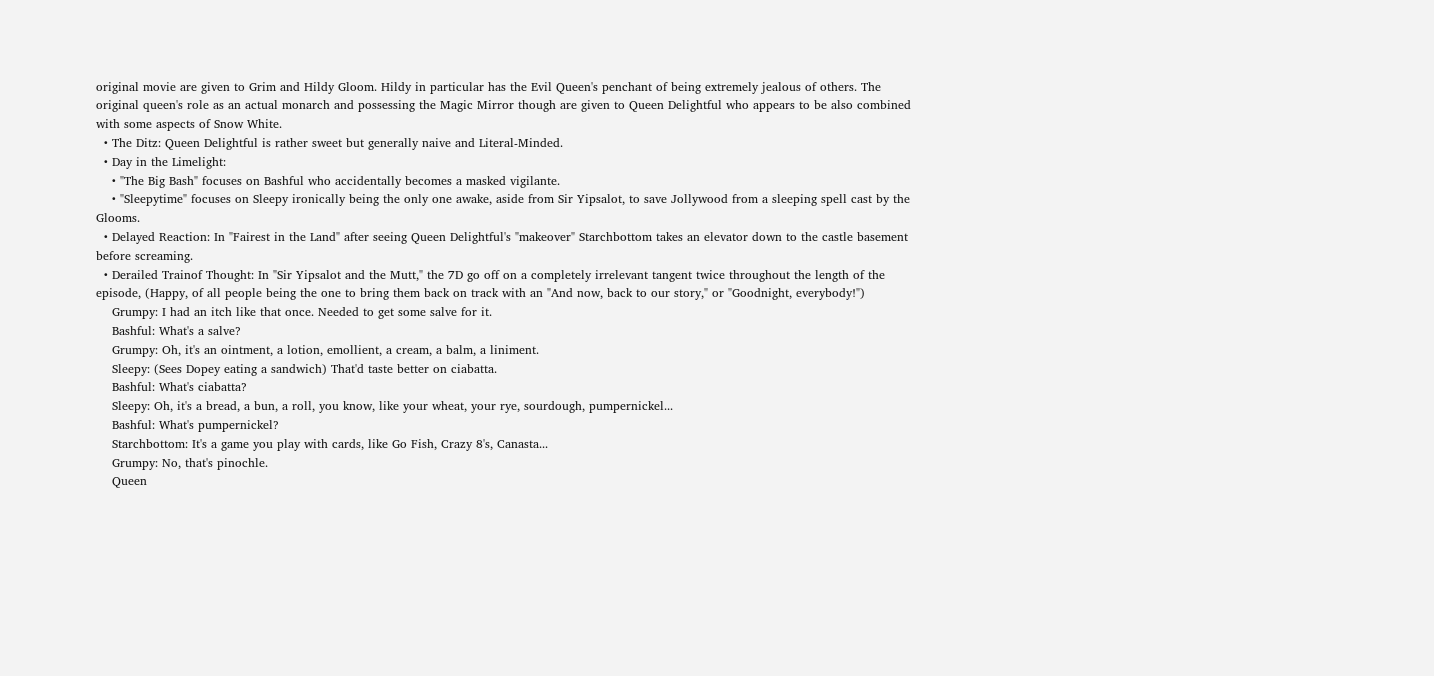original movie are given to Grim and Hildy Gloom. Hildy in particular has the Evil Queen's penchant of being extremely jealous of others. The original queen's role as an actual monarch and possessing the Magic Mirror though are given to Queen Delightful who appears to be also combined with some aspects of Snow White.
  • The Ditz: Queen Delightful is rather sweet but generally naive and Literal-Minded.
  • Day in the Limelight:
    • "The Big Bash" focuses on Bashful who accidentally becomes a masked vigilante.
    • "Sleepytime" focuses on Sleepy ironically being the only one awake, aside from Sir Yipsalot, to save Jollywood from a sleeping spell cast by the Glooms.
  • Delayed Reaction: In "Fairest in the Land" after seeing Queen Delightful's "makeover" Starchbottom takes an elevator down to the castle basement before screaming.
  • Derailed Trainof Thought: In "Sir Yipsalot and the Mutt," the 7D go off on a completely irrelevant tangent twice throughout the length of the episode, (Happy, of all people being the one to bring them back on track with an "And now, back to our story," or "Goodnight, everybody!")
    Grumpy: I had an itch like that once. Needed to get some salve for it.
    Bashful: What's a salve?
    Grumpy: Oh, it's an ointment, a lotion, emollient, a cream, a balm, a liniment.
    Sleepy: (Sees Dopey eating a sandwich) That'd taste better on ciabatta.
    Bashful: What's ciabatta?
    Sleepy: Oh, it's a bread, a bun, a roll, you know, like your wheat, your rye, sourdough, pumpernickel...
    Bashful: What's pumpernickel?
    Starchbottom: It's a game you play with cards, like Go Fish, Crazy 8's, Canasta...
    Grumpy: No, that's pinochle.
    Queen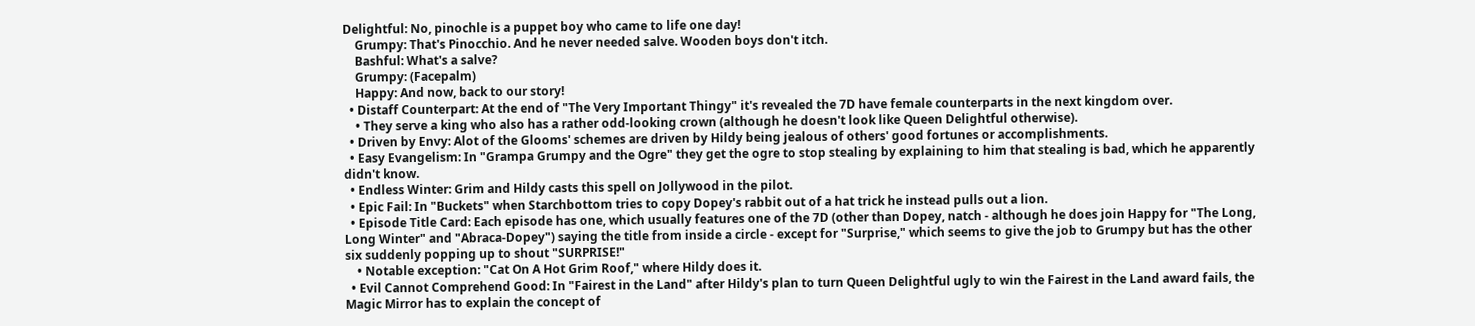Delightful: No, pinochle is a puppet boy who came to life one day!
    Grumpy: That's Pinocchio. And he never needed salve. Wooden boys don't itch.
    Bashful: What's a salve?
    Grumpy: (Facepalm)
    Happy: And now, back to our story!
  • Distaff Counterpart: At the end of "The Very Important Thingy" it's revealed the 7D have female counterparts in the next kingdom over.
    • They serve a king who also has a rather odd-looking crown (although he doesn't look like Queen Delightful otherwise).
  • Driven by Envy: Alot of the Glooms' schemes are driven by Hildy being jealous of others' good fortunes or accomplishments.
  • Easy Evangelism: In "Grampa Grumpy and the Ogre" they get the ogre to stop stealing by explaining to him that stealing is bad, which he apparently didn't know.
  • Endless Winter: Grim and Hildy casts this spell on Jollywood in the pilot.
  • Epic Fail: In "Buckets" when Starchbottom tries to copy Dopey's rabbit out of a hat trick he instead pulls out a lion.
  • Episode Title Card: Each episode has one, which usually features one of the 7D (other than Dopey, natch - although he does join Happy for "The Long, Long Winter" and "Abraca-Dopey") saying the title from inside a circle - except for "Surprise," which seems to give the job to Grumpy but has the other six suddenly popping up to shout "SURPRISE!"
    • Notable exception: "Cat On A Hot Grim Roof," where Hildy does it.
  • Evil Cannot Comprehend Good: In "Fairest in the Land" after Hildy's plan to turn Queen Delightful ugly to win the Fairest in the Land award fails, the Magic Mirror has to explain the concept of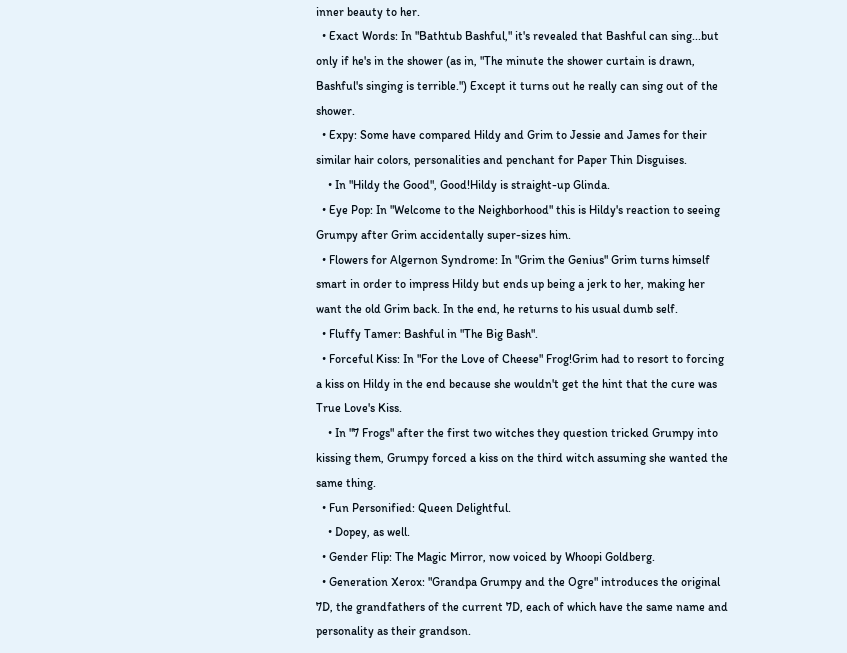inner beauty to her.
  • Exact Words: In "Bathtub Bashful," it's revealed that Bashful can sing...but only if he's in the shower (as in, "The minute the shower curtain is drawn, Bashful's singing is terrible.") Except it turns out he really can sing out of the shower.
  • Expy: Some have compared Hildy and Grim to Jessie and James for their similar hair colors, personalities and penchant for Paper Thin Disguises.
    • In "Hildy the Good", Good!Hildy is straight-up Glinda.
  • Eye Pop: In "Welcome to the Neighborhood" this is Hildy's reaction to seeing Grumpy after Grim accidentally super-sizes him.
  • Flowers for Algernon Syndrome: In "Grim the Genius" Grim turns himself smart in order to impress Hildy but ends up being a jerk to her, making her want the old Grim back. In the end, he returns to his usual dumb self.
  • Fluffy Tamer: Bashful in "The Big Bash".
  • Forceful Kiss: In "For the Love of Cheese" Frog!Grim had to resort to forcing a kiss on Hildy in the end because she wouldn't get the hint that the cure was True Love's Kiss.
    • In "7 Frogs" after the first two witches they question tricked Grumpy into kissing them, Grumpy forced a kiss on the third witch assuming she wanted the same thing.
  • Fun Personified: Queen Delightful.
    • Dopey, as well.
  • Gender Flip: The Magic Mirror, now voiced by Whoopi Goldberg.
  • Generation Xerox: "Grandpa Grumpy and the Ogre" introduces the original 7D, the grandfathers of the current 7D, each of which have the same name and personality as their grandson.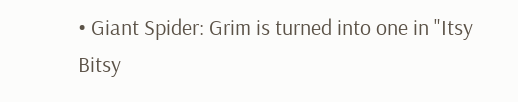• Giant Spider: Grim is turned into one in "Itsy Bitsy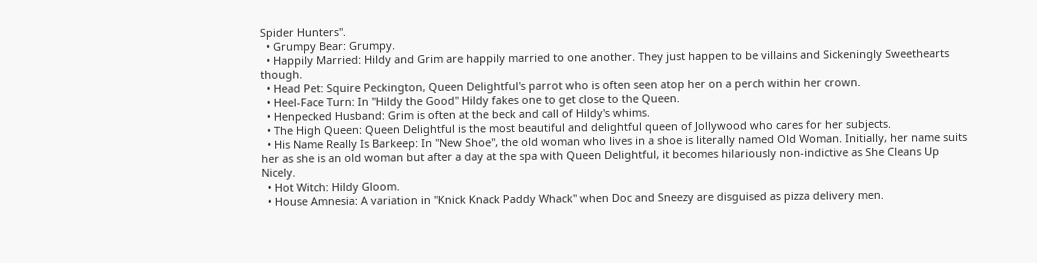Spider Hunters".
  • Grumpy Bear: Grumpy.
  • Happily Married: Hildy and Grim are happily married to one another. They just happen to be villains and Sickeningly Sweethearts though.
  • Head Pet: Squire Peckington, Queen Delightful's parrot who is often seen atop her on a perch within her crown.
  • Heel-Face Turn: In "Hildy the Good" Hildy fakes one to get close to the Queen.
  • Henpecked Husband: Grim is often at the beck and call of Hildy's whims.
  • The High Queen: Queen Delightful is the most beautiful and delightful queen of Jollywood who cares for her subjects.
  • His Name Really Is Barkeep: In "New Shoe", the old woman who lives in a shoe is literally named Old Woman. Initially, her name suits her as she is an old woman but after a day at the spa with Queen Delightful, it becomes hilariously non-indictive as She Cleans Up Nicely.
  • Hot Witch: Hildy Gloom.
  • House Amnesia: A variation in "Knick Knack Paddy Whack" when Doc and Sneezy are disguised as pizza delivery men.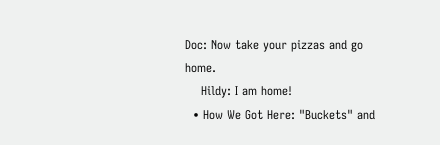Doc: Now take your pizzas and go home.
    Hildy: I am home!
  • How We Got Here: "Buckets" and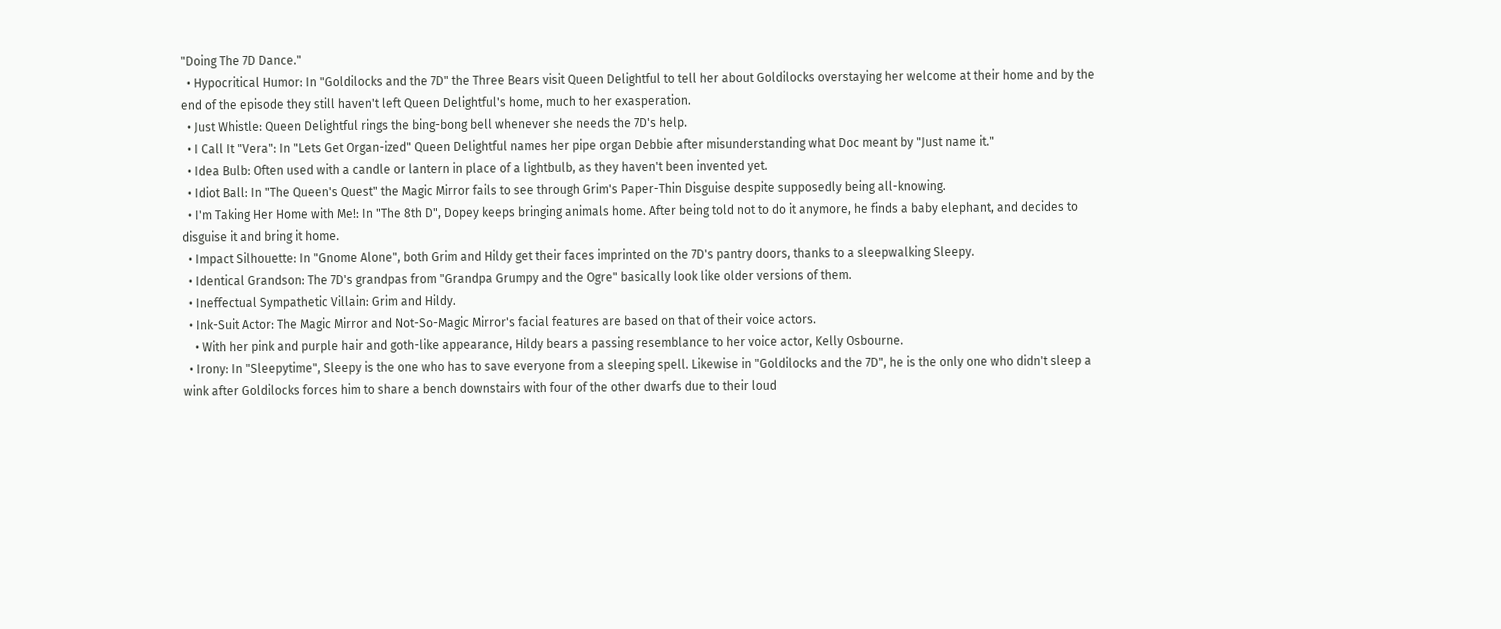"Doing The 7D Dance."
  • Hypocritical Humor: In "Goldilocks and the 7D" the Three Bears visit Queen Delightful to tell her about Goldilocks overstaying her welcome at their home and by the end of the episode they still haven't left Queen Delightful's home, much to her exasperation.
  • Just Whistle: Queen Delightful rings the bing-bong bell whenever she needs the 7D's help.
  • I Call It "Vera": In "Lets Get Organ-ized" Queen Delightful names her pipe organ Debbie after misunderstanding what Doc meant by "Just name it."
  • Idea Bulb: Often used with a candle or lantern in place of a lightbulb, as they haven't been invented yet.
  • Idiot Ball: In "The Queen's Quest" the Magic Mirror fails to see through Grim's Paper-Thin Disguise despite supposedly being all-knowing.
  • I'm Taking Her Home with Me!: In "The 8th D", Dopey keeps bringing animals home. After being told not to do it anymore, he finds a baby elephant, and decides to disguise it and bring it home.
  • Impact Silhouette: In "Gnome Alone", both Grim and Hildy get their faces imprinted on the 7D's pantry doors, thanks to a sleepwalking Sleepy.
  • Identical Grandson: The 7D's grandpas from "Grandpa Grumpy and the Ogre" basically look like older versions of them.
  • Ineffectual Sympathetic Villain: Grim and Hildy.
  • Ink-Suit Actor: The Magic Mirror and Not-So-Magic Mirror's facial features are based on that of their voice actors.
    • With her pink and purple hair and goth-like appearance, Hildy bears a passing resemblance to her voice actor, Kelly Osbourne.
  • Irony: In "Sleepytime", Sleepy is the one who has to save everyone from a sleeping spell. Likewise in "Goldilocks and the 7D", he is the only one who didn't sleep a wink after Goldilocks forces him to share a bench downstairs with four of the other dwarfs due to their loud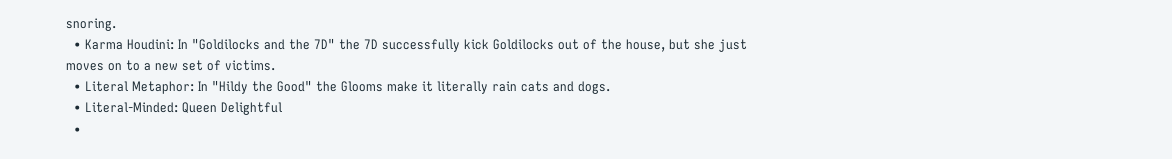snoring.
  • Karma Houdini: In "Goldilocks and the 7D" the 7D successfully kick Goldilocks out of the house, but she just moves on to a new set of victims.
  • Literal Metaphor: In "Hildy the Good" the Glooms make it literally rain cats and dogs.
  • Literal-Minded: Queen Delightful
  •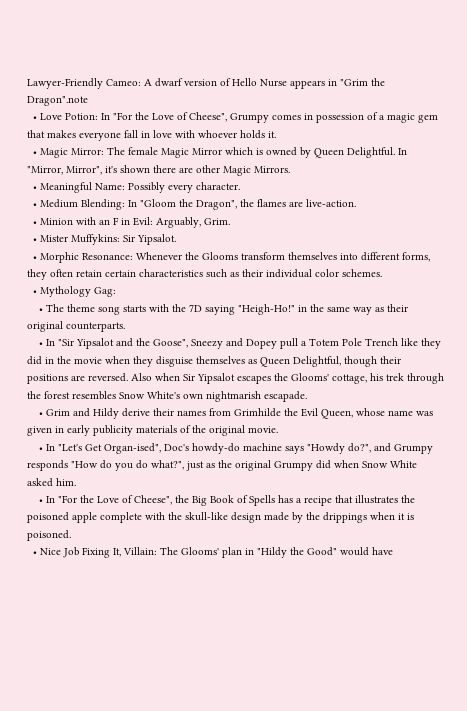Lawyer-Friendly Cameo: A dwarf version of Hello Nurse appears in "Grim the Dragon".note
  • Love Potion: In "For the Love of Cheese", Grumpy comes in possession of a magic gem that makes everyone fall in love with whoever holds it.
  • Magic Mirror: The female Magic Mirror which is owned by Queen Delightful. In "Mirror, Mirror", it's shown there are other Magic Mirrors.
  • Meaningful Name: Possibly every character.
  • Medium Blending: In "Gloom the Dragon", the flames are live-action.
  • Minion with an F in Evil: Arguably, Grim.
  • Mister Muffykins: Sir Yipsalot.
  • Morphic Resonance: Whenever the Glooms transform themselves into different forms, they often retain certain characteristics such as their individual color schemes.
  • Mythology Gag:
    • The theme song starts with the 7D saying "Heigh-Ho!" in the same way as their original counterparts.
    • In "Sir Yipsalot and the Goose", Sneezy and Dopey pull a Totem Pole Trench like they did in the movie when they disguise themselves as Queen Delightful, though their positions are reversed. Also when Sir Yipsalot escapes the Glooms' cottage, his trek through the forest resembles Snow White's own nightmarish escapade.
    • Grim and Hildy derive their names from Grimhilde the Evil Queen, whose name was given in early publicity materials of the original movie.
    • In "Let's Get Organ-ised", Doc's howdy-do machine says "Howdy do?", and Grumpy responds "How do you do what?", just as the original Grumpy did when Snow White asked him.
    • In "For the Love of Cheese", the Big Book of Spells has a recipe that illustrates the poisoned apple complete with the skull-like design made by the drippings when it is poisoned.
  • Nice Job Fixing It, Villain: The Glooms' plan in "Hildy the Good" would have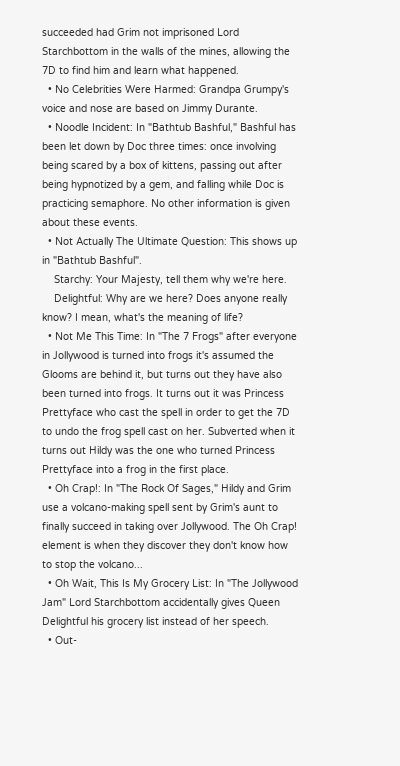succeeded had Grim not imprisoned Lord Starchbottom in the walls of the mines, allowing the 7D to find him and learn what happened.
  • No Celebrities Were Harmed: Grandpa Grumpy's voice and nose are based on Jimmy Durante.
  • Noodle Incident: In "Bathtub Bashful," Bashful has been let down by Doc three times: once involving being scared by a box of kittens, passing out after being hypnotized by a gem, and falling while Doc is practicing semaphore. No other information is given about these events.
  • Not Actually The Ultimate Question: This shows up in "Bathtub Bashful".
    Starchy: Your Majesty, tell them why we're here.
    Delightful: Why are we here? Does anyone really know? I mean, what's the meaning of life?
  • Not Me This Time: In "The 7 Frogs" after everyone in Jollywood is turned into frogs it's assumed the Glooms are behind it, but turns out they have also been turned into frogs. It turns out it was Princess Prettyface who cast the spell in order to get the 7D to undo the frog spell cast on her. Subverted when it turns out Hildy was the one who turned Princess Prettyface into a frog in the first place.
  • Oh Crap!: In "The Rock Of Sages," Hildy and Grim use a volcano-making spell sent by Grim's aunt to finally succeed in taking over Jollywood. The Oh Crap! element is when they discover they don't know how to stop the volcano...
  • Oh Wait, This Is My Grocery List: In "The Jollywood Jam" Lord Starchbottom accidentally gives Queen Delightful his grocery list instead of her speech.
  • Out-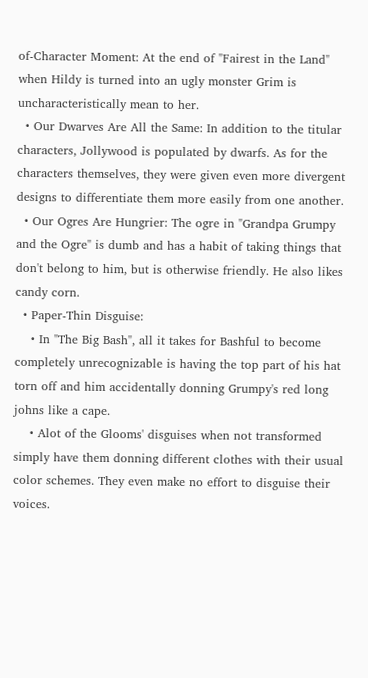of-Character Moment: At the end of "Fairest in the Land" when Hildy is turned into an ugly monster Grim is uncharacteristically mean to her.
  • Our Dwarves Are All the Same: In addition to the titular characters, Jollywood is populated by dwarfs. As for the characters themselves, they were given even more divergent designs to differentiate them more easily from one another.
  • Our Ogres Are Hungrier: The ogre in "Grandpa Grumpy and the Ogre" is dumb and has a habit of taking things that don't belong to him, but is otherwise friendly. He also likes candy corn.
  • Paper-Thin Disguise:
    • In "The Big Bash", all it takes for Bashful to become completely unrecognizable is having the top part of his hat torn off and him accidentally donning Grumpy's red long johns like a cape.
    • Alot of the Glooms' disguises when not transformed simply have them donning different clothes with their usual color schemes. They even make no effort to disguise their voices.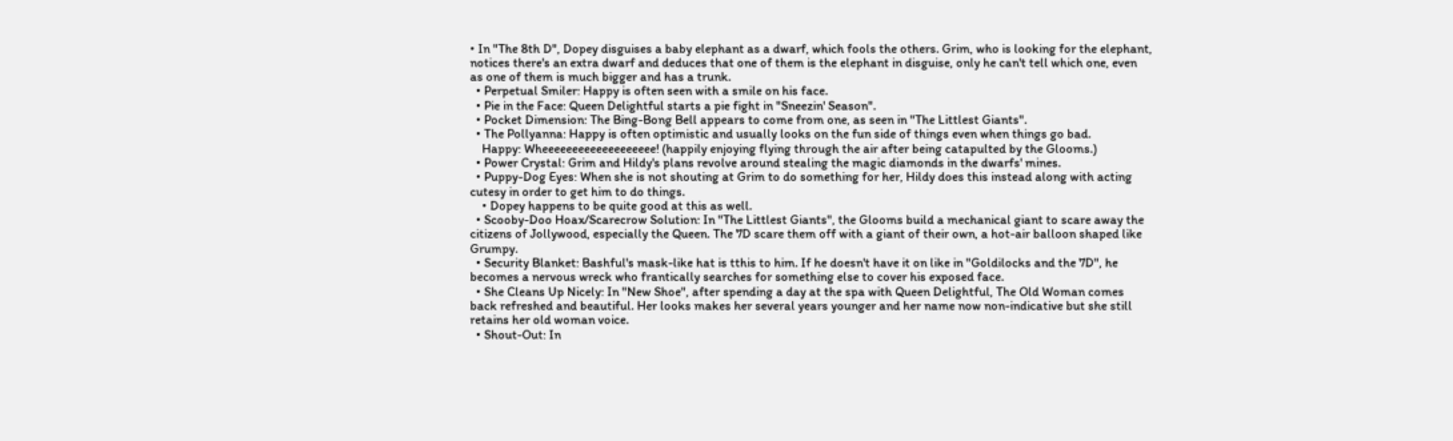• In "The 8th D", Dopey disguises a baby elephant as a dwarf, which fools the others. Grim, who is looking for the elephant, notices there's an extra dwarf and deduces that one of them is the elephant in disguise, only he can't tell which one, even as one of them is much bigger and has a trunk.
  • Perpetual Smiler: Happy is often seen with a smile on his face.
  • Pie in the Face: Queen Delightful starts a pie fight in "Sneezin' Season".
  • Pocket Dimension: The Bing-Bong Bell appears to come from one, as seen in "The Littlest Giants".
  • The Pollyanna: Happy is often optimistic and usually looks on the fun side of things even when things go bad.
    Happy: Wheeeeeeeeeeeeeeeeeee! (happily enjoying flying through the air after being catapulted by the Glooms.)
  • Power Crystal: Grim and Hildy's plans revolve around stealing the magic diamonds in the dwarfs' mines.
  • Puppy-Dog Eyes: When she is not shouting at Grim to do something for her, Hildy does this instead along with acting cutesy in order to get him to do things.
    • Dopey happens to be quite good at this as well.
  • Scooby-Doo Hoax/Scarecrow Solution: In "The Littlest Giants", the Glooms build a mechanical giant to scare away the citizens of Jollywood, especially the Queen. The 7D scare them off with a giant of their own, a hot-air balloon shaped like Grumpy.
  • Security Blanket: Bashful's mask-like hat is tthis to him. If he doesn't have it on like in "Goldilocks and the 7D", he becomes a nervous wreck who frantically searches for something else to cover his exposed face.
  • She Cleans Up Nicely: In "New Shoe", after spending a day at the spa with Queen Delightful, The Old Woman comes back refreshed and beautiful. Her looks makes her several years younger and her name now non-indicative but she still retains her old woman voice.
  • Shout-Out: In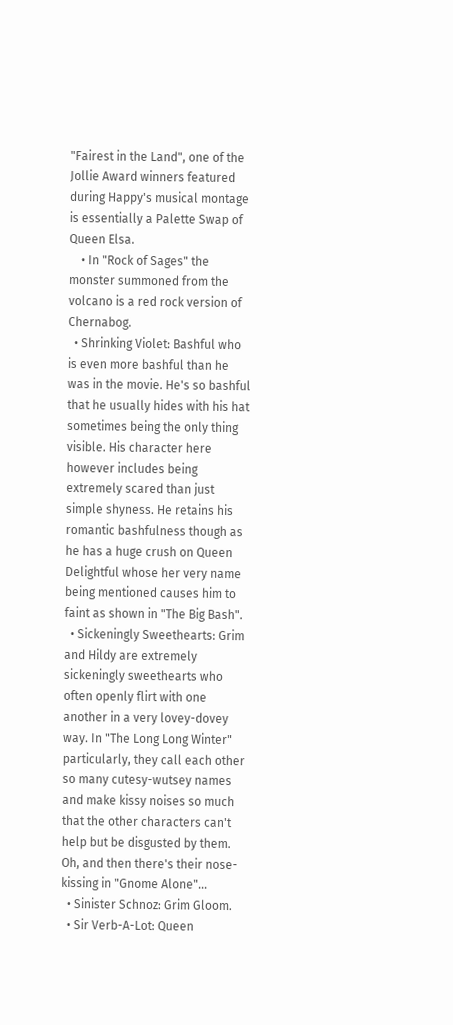"Fairest in the Land", one of the Jollie Award winners featured during Happy's musical montage is essentially a Palette Swap of Queen Elsa.
    • In "Rock of Sages" the monster summoned from the volcano is a red rock version of Chernabog.
  • Shrinking Violet: Bashful who is even more bashful than he was in the movie. He's so bashful that he usually hides with his hat sometimes being the only thing visible. His character here however includes being extremely scared than just simple shyness. He retains his romantic bashfulness though as he has a huge crush on Queen Delightful whose her very name being mentioned causes him to faint as shown in "The Big Bash".
  • Sickeningly Sweethearts: Grim and Hildy are extremely sickeningly sweethearts who often openly flirt with one another in a very lovey-dovey way. In "The Long Long Winter" particularly, they call each other so many cutesy-wutsey names and make kissy noises so much that the other characters can't help but be disgusted by them. Oh, and then there's their nose-kissing in "Gnome Alone"...
  • Sinister Schnoz: Grim Gloom.
  • Sir Verb-A-Lot: Queen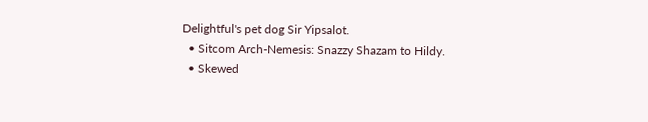Delightful's pet dog Sir Yipsalot.
  • Sitcom Arch-Nemesis: Snazzy Shazam to Hildy.
  • Skewed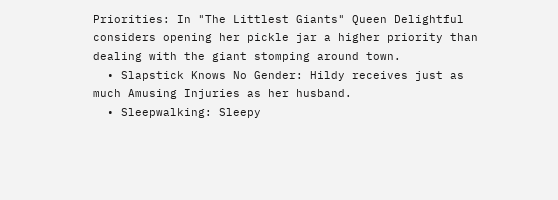Priorities: In "The Littlest Giants" Queen Delightful considers opening her pickle jar a higher priority than dealing with the giant stomping around town.
  • Slapstick Knows No Gender: Hildy receives just as much Amusing Injuries as her husband.
  • Sleepwalking: Sleepy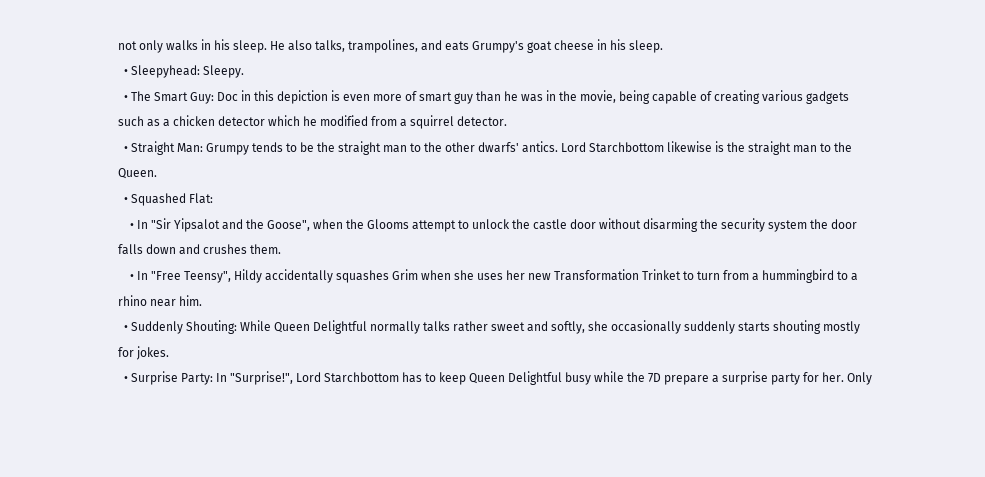not only walks in his sleep. He also talks, trampolines, and eats Grumpy's goat cheese in his sleep.
  • Sleepyhead: Sleepy.
  • The Smart Guy: Doc in this depiction is even more of smart guy than he was in the movie, being capable of creating various gadgets such as a chicken detector which he modified from a squirrel detector.
  • Straight Man: Grumpy tends to be the straight man to the other dwarfs' antics. Lord Starchbottom likewise is the straight man to the Queen.
  • Squashed Flat:
    • In "Sir Yipsalot and the Goose", when the Glooms attempt to unlock the castle door without disarming the security system the door falls down and crushes them.
    • In "Free Teensy", Hildy accidentally squashes Grim when she uses her new Transformation Trinket to turn from a hummingbird to a rhino near him.
  • Suddenly Shouting: While Queen Delightful normally talks rather sweet and softly, she occasionally suddenly starts shouting mostly for jokes.
  • Surprise Party: In "Surprise!", Lord Starchbottom has to keep Queen Delightful busy while the 7D prepare a surprise party for her. Only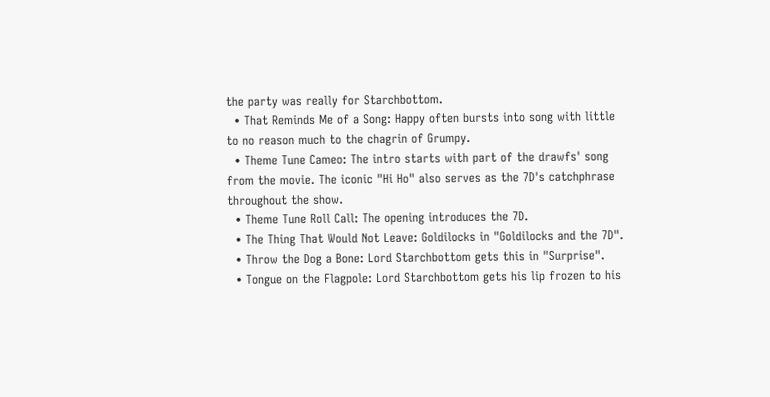the party was really for Starchbottom.
  • That Reminds Me of a Song: Happy often bursts into song with little to no reason much to the chagrin of Grumpy.
  • Theme Tune Cameo: The intro starts with part of the drawfs' song from the movie. The iconic "Hi Ho" also serves as the 7D's catchphrase throughout the show.
  • Theme Tune Roll Call: The opening introduces the 7D.
  • The Thing That Would Not Leave: Goldilocks in "Goldilocks and the 7D".
  • Throw the Dog a Bone: Lord Starchbottom gets this in "Surprise".
  • Tongue on the Flagpole: Lord Starchbottom gets his lip frozen to his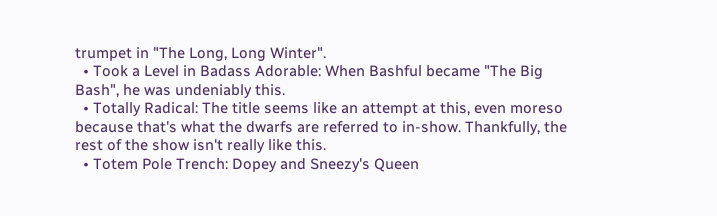trumpet in "The Long, Long Winter".
  • Took a Level in Badass Adorable: When Bashful became "The Big Bash", he was undeniably this.
  • Totally Radical: The title seems like an attempt at this, even moreso because that's what the dwarfs are referred to in-show. Thankfully, the rest of the show isn't really like this.
  • Totem Pole Trench: Dopey and Sneezy's Queen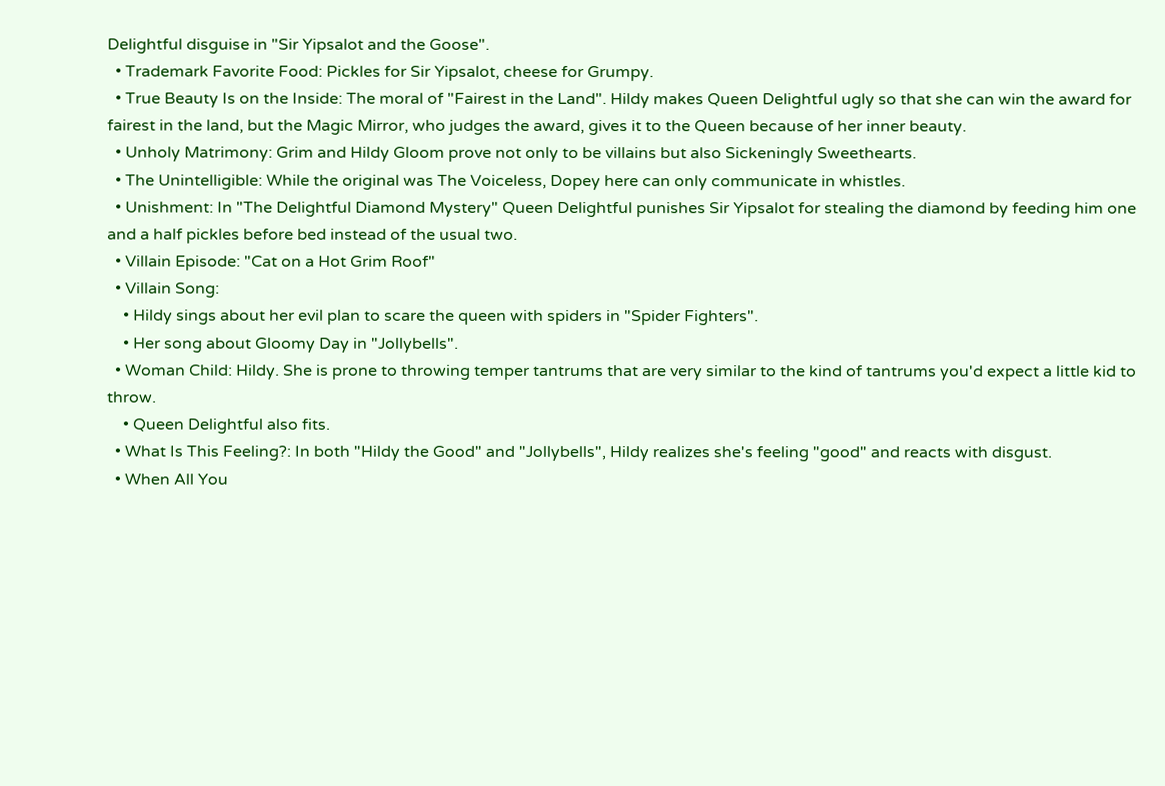Delightful disguise in "Sir Yipsalot and the Goose".
  • Trademark Favorite Food: Pickles for Sir Yipsalot, cheese for Grumpy.
  • True Beauty Is on the Inside: The moral of "Fairest in the Land". Hildy makes Queen Delightful ugly so that she can win the award for fairest in the land, but the Magic Mirror, who judges the award, gives it to the Queen because of her inner beauty.
  • Unholy Matrimony: Grim and Hildy Gloom prove not only to be villains but also Sickeningly Sweethearts.
  • The Unintelligible: While the original was The Voiceless, Dopey here can only communicate in whistles.
  • Unishment: In "The Delightful Diamond Mystery" Queen Delightful punishes Sir Yipsalot for stealing the diamond by feeding him one and a half pickles before bed instead of the usual two.
  • Villain Episode: "Cat on a Hot Grim Roof"
  • Villain Song:
    • Hildy sings about her evil plan to scare the queen with spiders in "Spider Fighters".
    • Her song about Gloomy Day in "Jollybells".
  • Woman Child: Hildy. She is prone to throwing temper tantrums that are very similar to the kind of tantrums you'd expect a little kid to throw.
    • Queen Delightful also fits.
  • What Is This Feeling?: In both "Hildy the Good" and "Jollybells", Hildy realizes she's feeling "good" and reacts with disgust.
  • When All You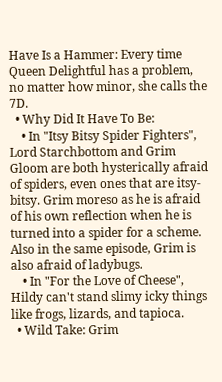Have Is a Hammer: Every time Queen Delightful has a problem, no matter how minor, she calls the 7D.
  • Why Did It Have To Be:
    • In "Itsy Bitsy Spider Fighters", Lord Starchbottom and Grim Gloom are both hysterically afraid of spiders, even ones that are itsy-bitsy. Grim moreso as he is afraid of his own reflection when he is turned into a spider for a scheme. Also in the same episode, Grim is also afraid of ladybugs.
    • In "For the Love of Cheese", Hildy can't stand slimy icky things like frogs, lizards, and tapioca.
  • Wild Take: Grim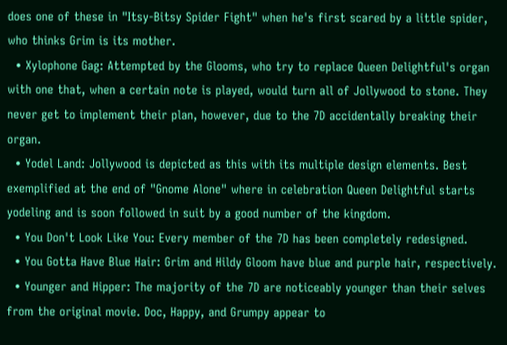does one of these in "Itsy-Bitsy Spider Fight" when he's first scared by a little spider, who thinks Grim is its mother.
  • Xylophone Gag: Attempted by the Glooms, who try to replace Queen Delightful's organ with one that, when a certain note is played, would turn all of Jollywood to stone. They never get to implement their plan, however, due to the 7D accidentally breaking their organ.
  • Yodel Land: Jollywood is depicted as this with its multiple design elements. Best exemplified at the end of "Gnome Alone" where in celebration Queen Delightful starts yodeling and is soon followed in suit by a good number of the kingdom.
  • You Don't Look Like You: Every member of the 7D has been completely redesigned.
  • You Gotta Have Blue Hair: Grim and Hildy Gloom have blue and purple hair, respectively.
  • Younger and Hipper: The majority of the 7D are noticeably younger than their selves from the original movie. Doc, Happy, and Grumpy appear to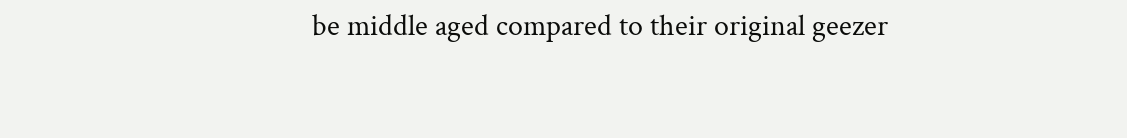be middle aged compared to their original geezer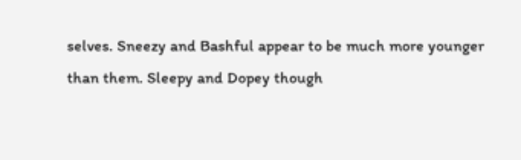selves. Sneezy and Bashful appear to be much more younger than them. Sleepy and Dopey though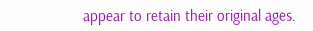appear to retain their original ages.